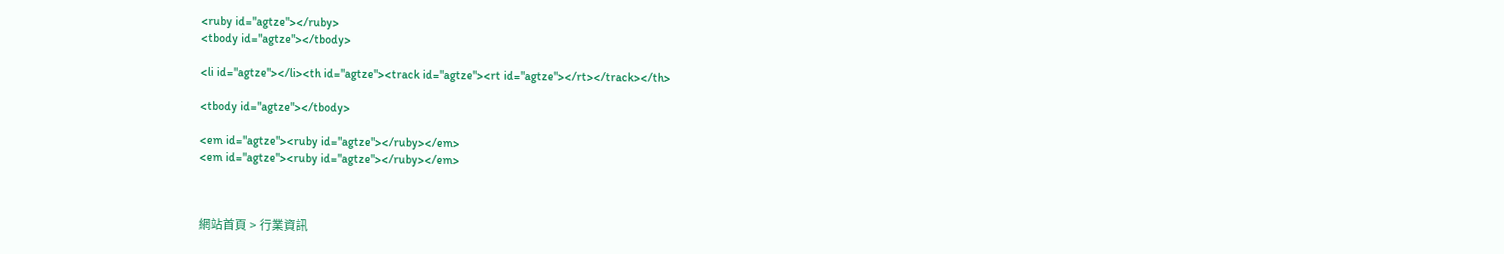<ruby id="agtze"></ruby>
<tbody id="agtze"></tbody>

<li id="agtze"></li><th id="agtze"><track id="agtze"><rt id="agtze"></rt></track></th>

<tbody id="agtze"></tbody>

<em id="agtze"><ruby id="agtze"></ruby></em>
<em id="agtze"><ruby id="agtze"></ruby></em>



網站首頁 > 行業資訊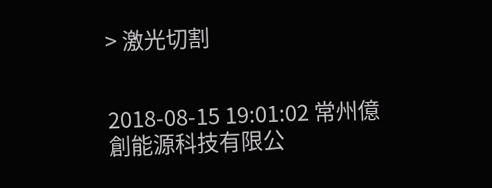> 激光切割


2018-08-15 19:01:02 常州億創能源科技有限公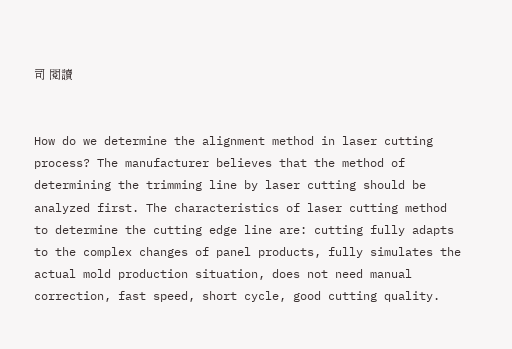司 閱讀


How do we determine the alignment method in laser cutting process? The manufacturer believes that the method of determining the trimming line by laser cutting should be analyzed first. The characteristics of laser cutting method to determine the cutting edge line are: cutting fully adapts to the complex changes of panel products, fully simulates the actual mold production situation, does not need manual correction, fast speed, short cycle, good cutting quality.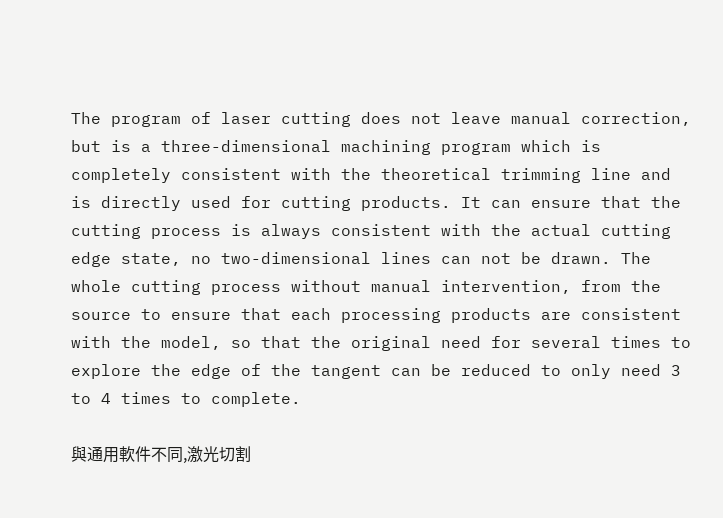The program of laser cutting does not leave manual correction, but is a three-dimensional machining program which is completely consistent with the theoretical trimming line and is directly used for cutting products. It can ensure that the cutting process is always consistent with the actual cutting edge state, no two-dimensional lines can not be drawn. The whole cutting process without manual intervention, from the source to ensure that each processing products are consistent with the model, so that the original need for several times to explore the edge of the tangent can be reduced to only need 3 to 4 times to complete.

與通用軟件不同,激光切割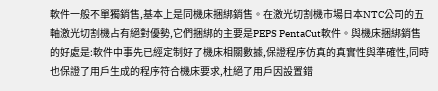軟件一般不單獨銷售,基本上是同機床捆綁銷售。在激光切割機市場日本NTC公司的五軸激光切割機占有絕對優勢,它們捆綁的主要是PEPS PentaCut軟件。與機床捆綁銷售的好處是:軟件中事先已經定制好了機床相關數據,保證程序仿真的真實性與準確性,同時也保證了用戶生成的程序符合機床要求,杜絕了用戶因設置錯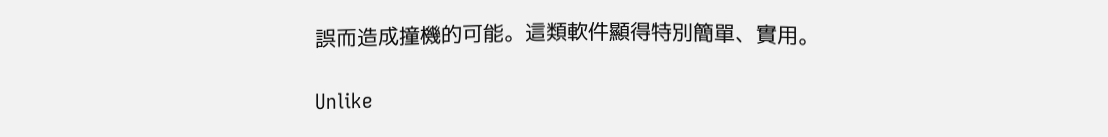誤而造成撞機的可能。這類軟件顯得特別簡單、實用。

Unlike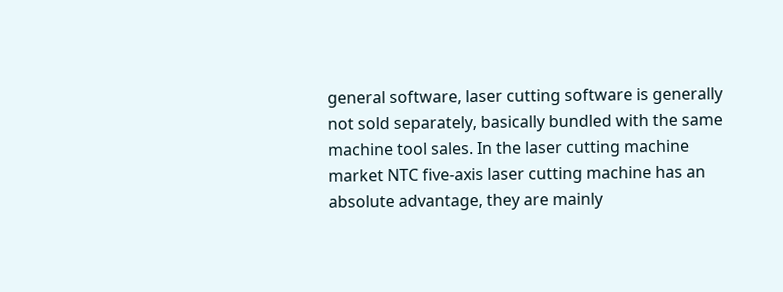general software, laser cutting software is generally not sold separately, basically bundled with the same machine tool sales. In the laser cutting machine market NTC five-axis laser cutting machine has an absolute advantage, they are mainly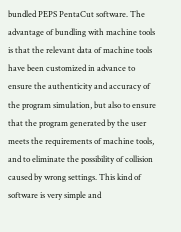bundled PEPS PentaCut software. The advantage of bundling with machine tools is that the relevant data of machine tools have been customized in advance to ensure the authenticity and accuracy of the program simulation, but also to ensure that the program generated by the user meets the requirements of machine tools, and to eliminate the possibility of collision caused by wrong settings. This kind of software is very simple and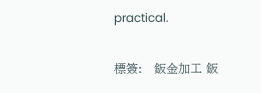practical.

標簽:   鈑金加工 鈑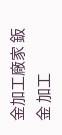金加工廠家 鈑金 加工